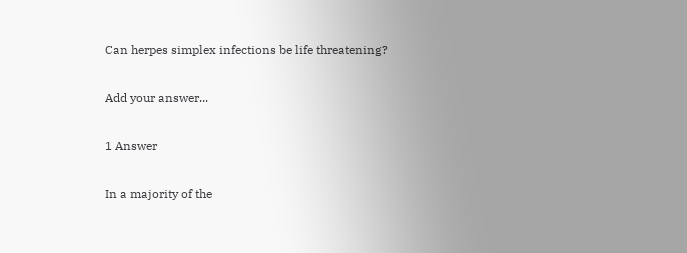Can herpes simplex infections be life threatening?

Add your answer...

1 Answer

In a majority of the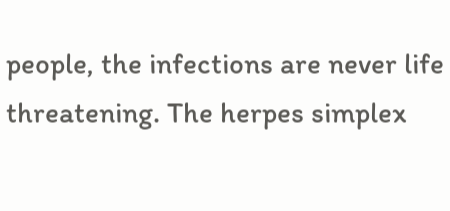people, the infections are never life threatening. The herpes simplex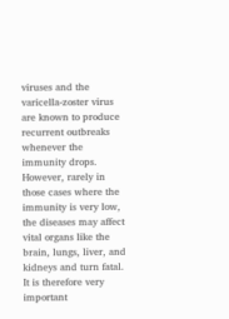viruses and the varicella-zoster virus are known to produce recurrent outbreaks whenever the immunity drops. However, rarely in those cases where the immunity is very low, the diseases may affect vital organs like the brain, lungs, liver, and kidneys and turn fatal. It is therefore very important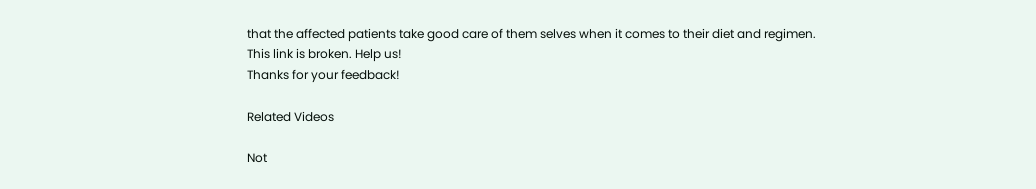that the affected patients take good care of them selves when it comes to their diet and regimen.
This link is broken. Help us!
Thanks for your feedback!

Related Videos

Not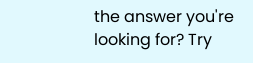the answer you're looking for? Try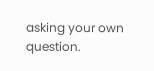asking your own question.